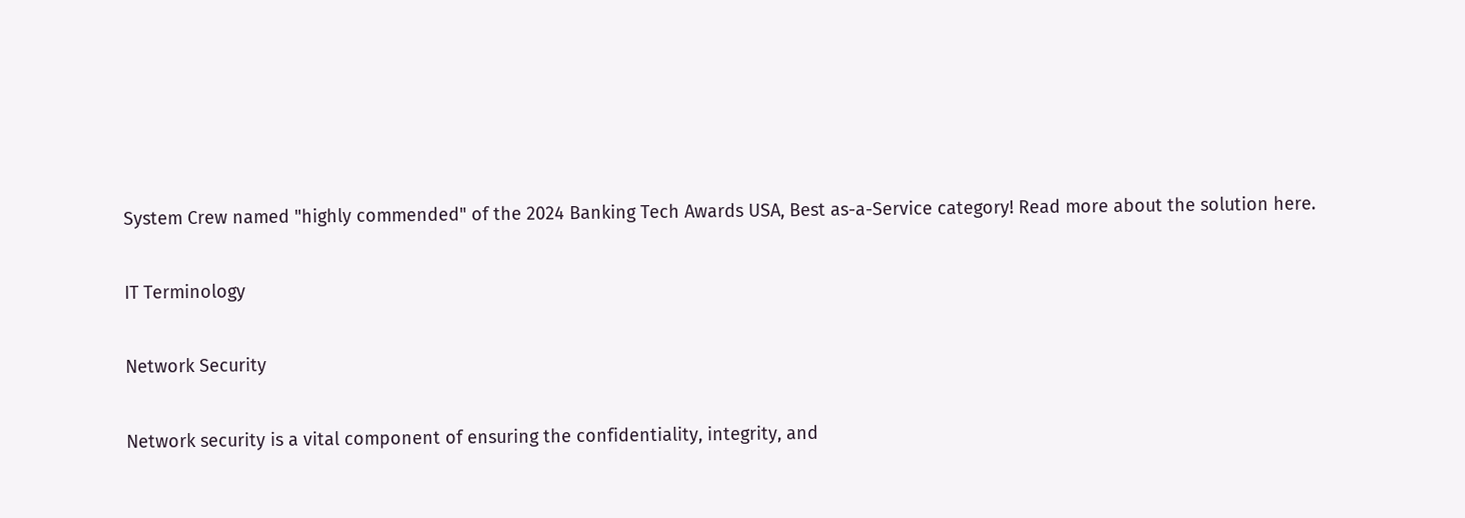System Crew named "highly commended" of the 2024 Banking Tech Awards USA, Best as-a-Service category! Read more about the solution here.

IT Terminology

Network Security

Network security is a vital component of ensuring the confidentiality, integrity, and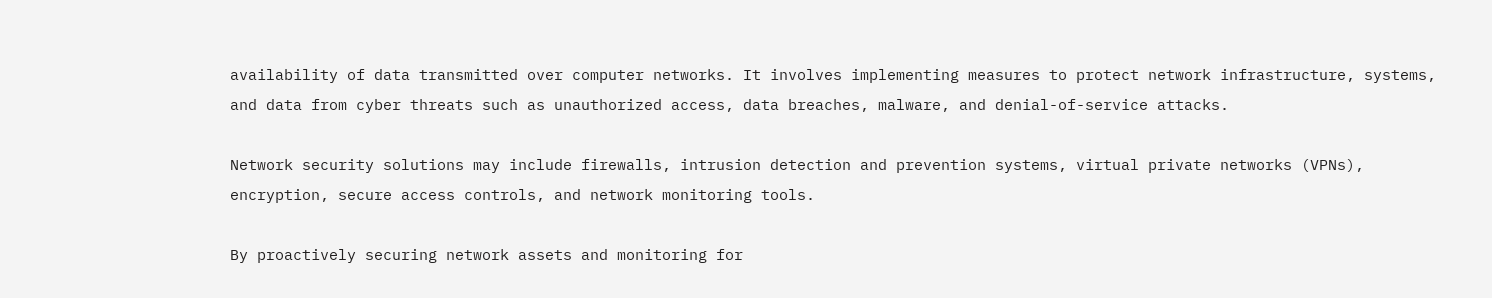availability of data transmitted over computer networks. It involves implementing measures to protect network infrastructure, systems, and data from cyber threats such as unauthorized access, data breaches, malware, and denial-of-service attacks.

Network security solutions may include firewalls, intrusion detection and prevention systems, virtual private networks (VPNs), encryption, secure access controls, and network monitoring tools.

By proactively securing network assets and monitoring for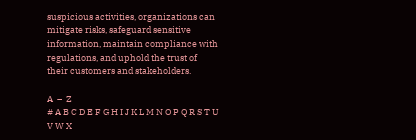suspicious activities, organizations can mitigate risks, safeguard sensitive information, maintain compliance with regulations, and uphold the trust of their customers and stakeholders.

A  –  Z
# A B C D E F G H I J K L M N O P Q R S T U V W X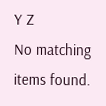Y Z
No matching items found.